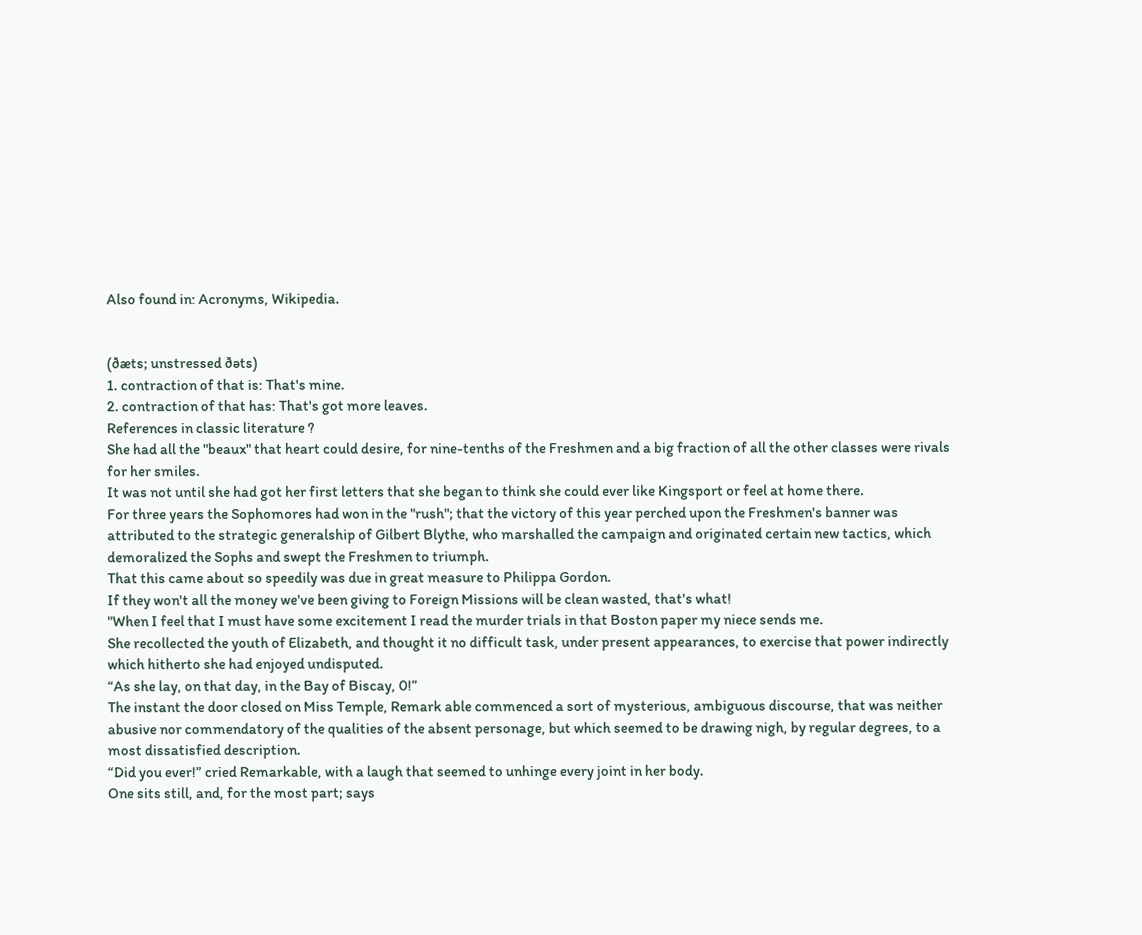Also found in: Acronyms, Wikipedia.


(ðæts; unstressed ðəts)
1. contraction of that is: That's mine.
2. contraction of that has: That's got more leaves.
References in classic literature ?
She had all the "beaux" that heart could desire, for nine-tenths of the Freshmen and a big fraction of all the other classes were rivals for her smiles.
It was not until she had got her first letters that she began to think she could ever like Kingsport or feel at home there.
For three years the Sophomores had won in the "rush"; that the victory of this year perched upon the Freshmen's banner was attributed to the strategic generalship of Gilbert Blythe, who marshalled the campaign and originated certain new tactics, which demoralized the Sophs and swept the Freshmen to triumph.
That this came about so speedily was due in great measure to Philippa Gordon.
If they won't all the money we've been giving to Foreign Missions will be clean wasted, that's what!
"When I feel that I must have some excitement I read the murder trials in that Boston paper my niece sends me.
She recollected the youth of Elizabeth, and thought it no difficult task, under present appearances, to exercise that power indirectly which hitherto she had enjoyed undisputed.
“As she lay, on that day, in the Bay of Biscay, 0!”
The instant the door closed on Miss Temple, Remark able commenced a sort of mysterious, ambiguous discourse, that was neither abusive nor commendatory of the qualities of the absent personage, but which seemed to be drawing nigh, by regular degrees, to a most dissatisfied description.
“Did you ever!” cried Remarkable, with a laugh that seemed to unhinge every joint in her body.
One sits still, and, for the most part; says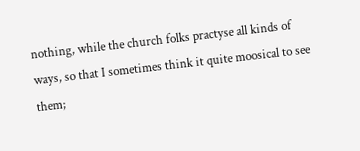nothing, while the church folks practyse all kinds of ways, so that I sometimes think it quite moosical to see them;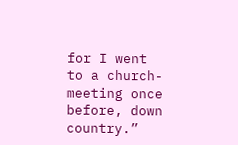for I went to a church- meeting once before, down country.”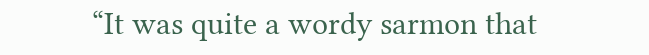“It was quite a wordy sarmon that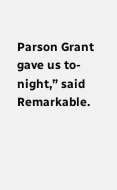Parson Grant gave us to-night,” said Remarkable.